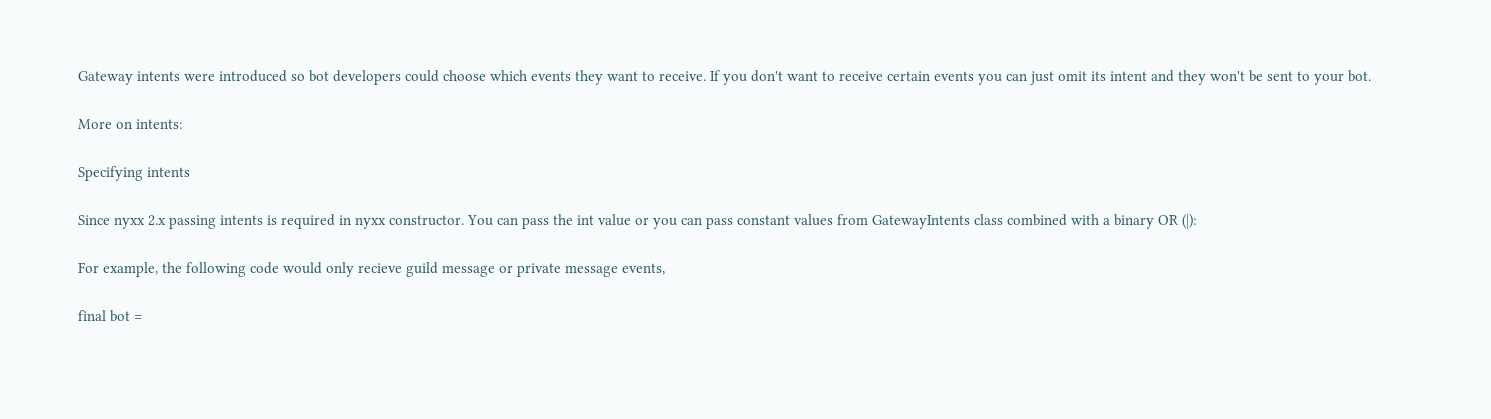Gateway intents were introduced so bot developers could choose which events they want to receive. If you don't want to receive certain events you can just omit its intent and they won't be sent to your bot.

More on intents:

Specifying intents

Since nyxx 2.x passing intents is required in nyxx constructor. You can pass the int value or you can pass constant values from GatewayIntents class combined with a binary OR (|):

For example, the following code would only recieve guild message or private message events,

final bot =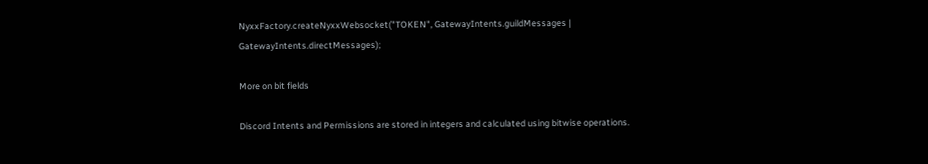NyxxFactory.createNyxxWebsocket("TOKEN", GatewayIntents.guildMessages | GatewayIntents.directMessages);

More on bit fields

Discord Intents and Permissions are stored in integers and calculated using bitwise operations.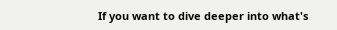If you want to dive deeper into what's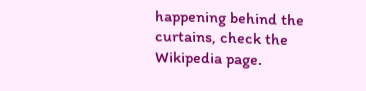happening behind the curtains, check the Wikipedia page.